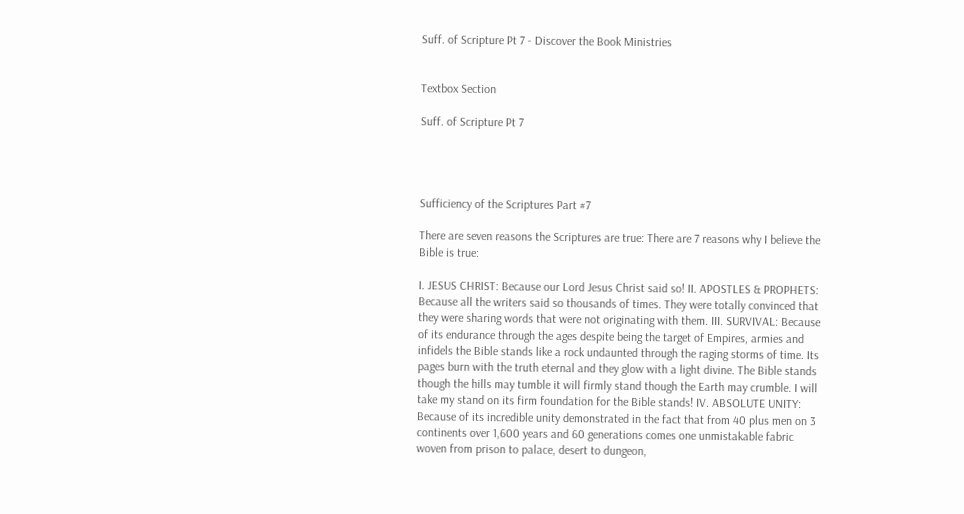Suff. of Scripture Pt 7 - Discover the Book Ministries


Textbox Section

Suff. of Scripture Pt 7




Sufficiency of the Scriptures Part #7

There are seven reasons the Scriptures are true: There are 7 reasons why I believe the Bible is true:

I. JESUS CHRIST: Because our Lord Jesus Christ said so! II. APOSTLES & PROPHETS: Because all the writers said so thousands of times. They were totally convinced that they were sharing words that were not originating with them. III. SURVIVAL: Because of its endurance through the ages despite being the target of Empires, armies and infidels the Bible stands like a rock undaunted through the raging storms of time. Its pages burn with the truth eternal and they glow with a light divine. The Bible stands though the hills may tumble it will firmly stand though the Earth may crumble. I will take my stand on its firm foundation for the Bible stands! IV. ABSOLUTE UNITY: Because of its incredible unity demonstrated in the fact that from 40 plus men on 3 continents over 1,600 years and 60 generations comes one unmistakable fabric woven from prison to palace, desert to dungeon,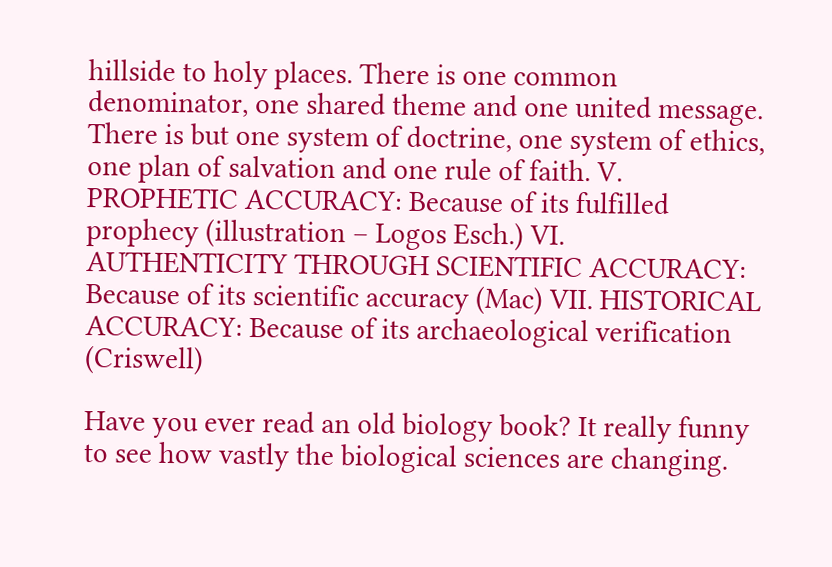hillside to holy places. There is one common denominator, one shared theme and one united message. There is but one system of doctrine, one system of ethics, one plan of salvation and one rule of faith. V. PROPHETIC ACCURACY: Because of its fulfilled prophecy (illustration – Logos Esch.) VI. AUTHENTICITY THROUGH SCIENTIFIC ACCURACY: Because of its scientific accuracy (Mac) VII. HISTORICAL ACCURACY: Because of its archaeological verification (Criswell)

Have you ever read an old biology book? It really funny to see how vastly the biological sciences are changing.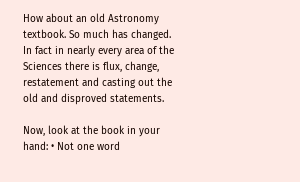How about an old Astronomy textbook. So much has changed. In fact in nearly every area of the Sciences there is flux, change, restatement and casting out the old and disproved statements.

Now, look at the book in your hand: • Not one word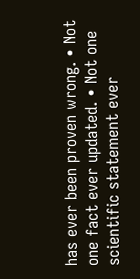has ever been proven wrong. • Not one fact ever updated. • Not one scientific statement ever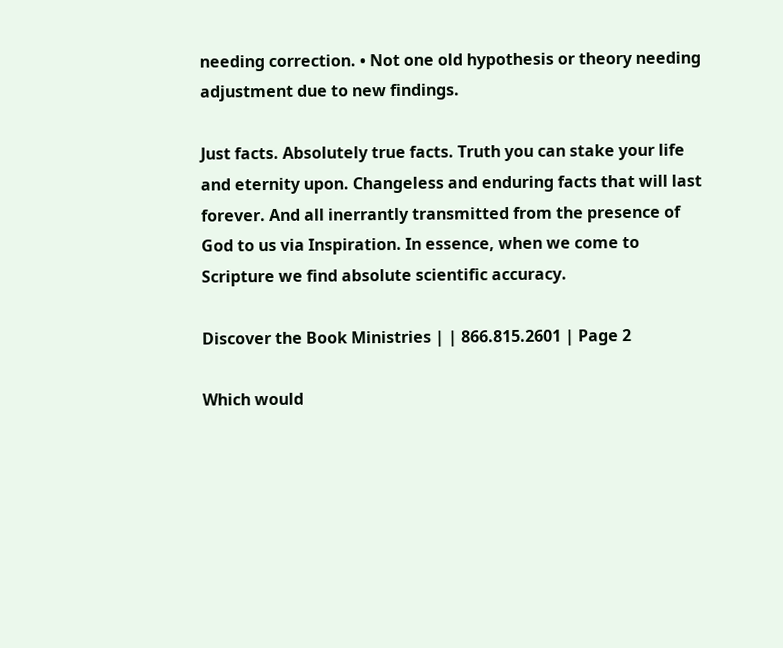needing correction. • Not one old hypothesis or theory needing adjustment due to new findings.

Just facts. Absolutely true facts. Truth you can stake your life and eternity upon. Changeless and enduring facts that will last forever. And all inerrantly transmitted from the presence of God to us via Inspiration. In essence, when we come to Scripture we find absolute scientific accuracy.

Discover the Book Ministries | | 866.815.2601 | Page 2

Which would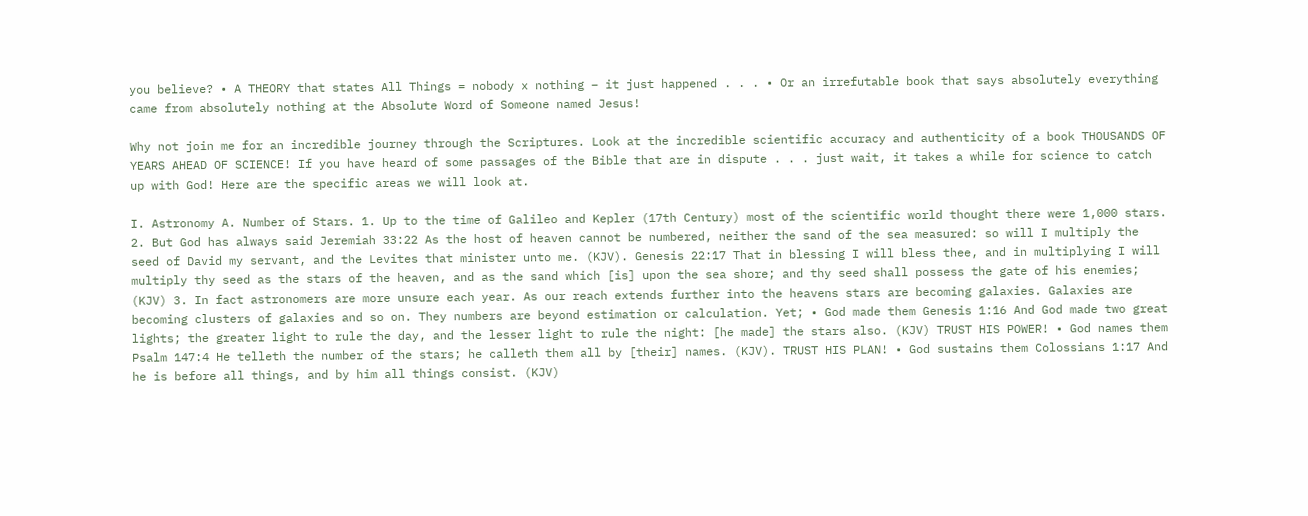you believe? • A THEORY that states All Things = nobody x nothing – it just happened . . . • Or an irrefutable book that says absolutely everything came from absolutely nothing at the Absolute Word of Someone named Jesus!

Why not join me for an incredible journey through the Scriptures. Look at the incredible scientific accuracy and authenticity of a book THOUSANDS OF YEARS AHEAD OF SCIENCE! If you have heard of some passages of the Bible that are in dispute . . . just wait, it takes a while for science to catch up with God! Here are the specific areas we will look at.

I. Astronomy A. Number of Stars. 1. Up to the time of Galileo and Kepler (17th Century) most of the scientific world thought there were 1,000 stars. 2. But God has always said Jeremiah 33:22 As the host of heaven cannot be numbered, neither the sand of the sea measured: so will I multiply the seed of David my servant, and the Levites that minister unto me. (KJV). Genesis 22:17 That in blessing I will bless thee, and in multiplying I will multiply thy seed as the stars of the heaven, and as the sand which [is] upon the sea shore; and thy seed shall possess the gate of his enemies; (KJV) 3. In fact astronomers are more unsure each year. As our reach extends further into the heavens stars are becoming galaxies. Galaxies are becoming clusters of galaxies and so on. They numbers are beyond estimation or calculation. Yet; • God made them Genesis 1:16 And God made two great lights; the greater light to rule the day, and the lesser light to rule the night: [he made] the stars also. (KJV) TRUST HIS POWER! • God names them Psalm 147:4 He telleth the number of the stars; he calleth them all by [their] names. (KJV). TRUST HIS PLAN! • God sustains them Colossians 1:17 And he is before all things, and by him all things consist. (KJV)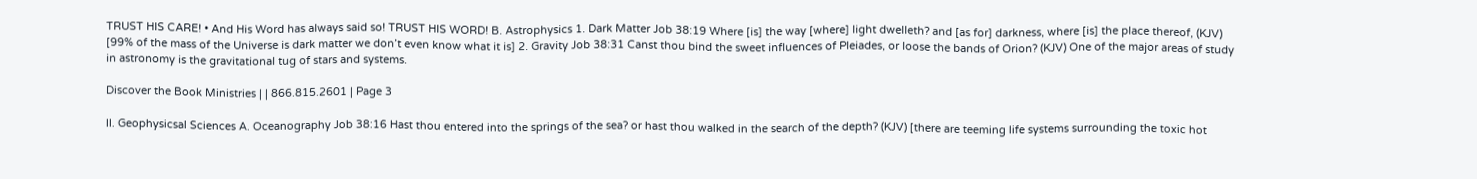TRUST HIS CARE! • And His Word has always said so! TRUST HIS WORD! B. Astrophysics 1. Dark Matter Job 38:19 Where [is] the way [where] light dwelleth? and [as for] darkness, where [is] the place thereof, (KJV) [99% of the mass of the Universe is dark matter we don’t even know what it is] 2. Gravity Job 38:31 Canst thou bind the sweet influences of Pleiades, or loose the bands of Orion? (KJV) One of the major areas of study in astronomy is the gravitational tug of stars and systems.

Discover the Book Ministries | | 866.815.2601 | Page 3

II. Geophysicsal Sciences A. Oceanography Job 38:16 Hast thou entered into the springs of the sea? or hast thou walked in the search of the depth? (KJV) [there are teeming life systems surrounding the toxic hot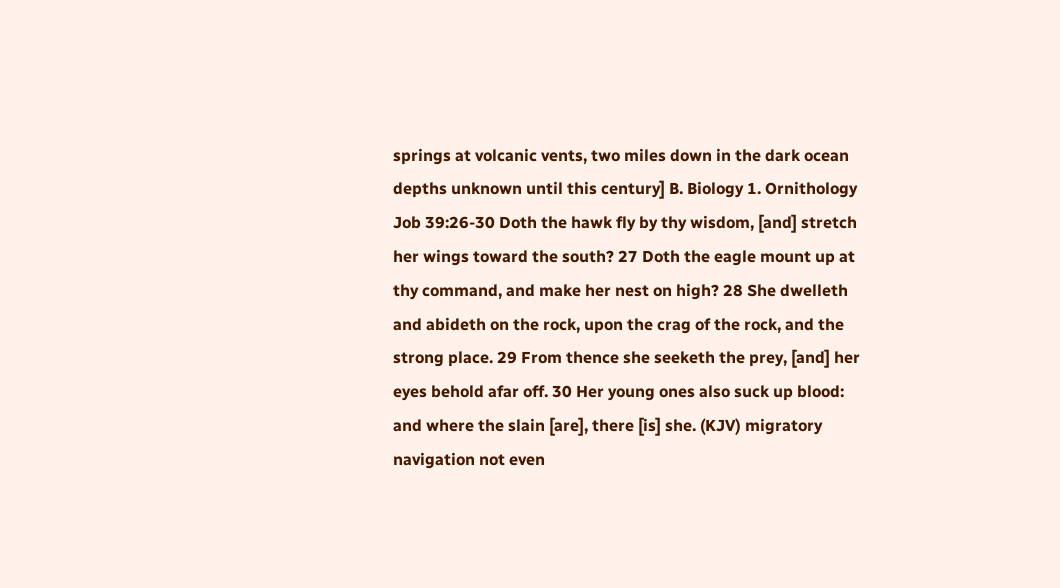springs at volcanic vents, two miles down in the dark ocean depths unknown until this century] B. Biology 1. Ornithology Job 39:26-30 Doth the hawk fly by thy wisdom, [and] stretch her wings toward the south? 27 Doth the eagle mount up at thy command, and make her nest on high? 28 She dwelleth and abideth on the rock, upon the crag of the rock, and the strong place. 29 From thence she seeketh the prey, [and] her eyes behold afar off. 30 Her young ones also suck up blood: and where the slain [are], there [is] she. (KJV) migratory navigation not even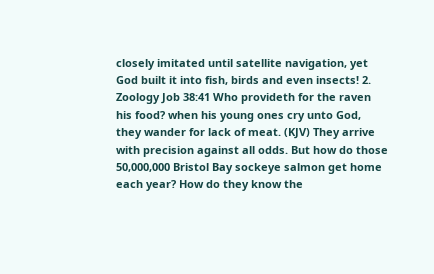closely imitated until satellite navigation, yet God built it into fish, birds and even insects! 2. Zoology Job 38:41 Who provideth for the raven his food? when his young ones cry unto God, they wander for lack of meat. (KJV) They arrive with precision against all odds. But how do those 50,000,000 Bristol Bay sockeye salmon get home each year? How do they know the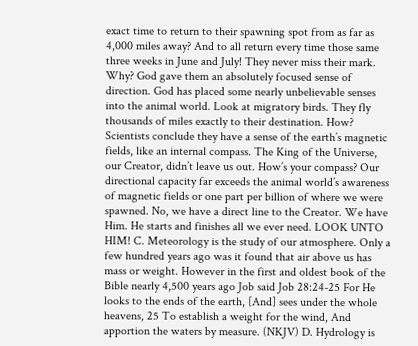exact time to return to their spawning spot from as far as 4,000 miles away? And to all return every time those same three weeks in June and July! They never miss their mark. Why? God gave them an absolutely focused sense of direction. God has placed some nearly unbelievable senses into the animal world. Look at migratory birds. They fly thousands of miles exactly to their destination. How? Scientists conclude they have a sense of the earth’s magnetic fields, like an internal compass. The King of the Universe, our Creator, didn’t leave us out. How’s your compass? Our directional capacity far exceeds the animal world’s awareness of magnetic fields or one part per billion of where we were spawned. No, we have a direct line to the Creator. We have Him. He starts and finishes all we ever need. LOOK UNTO HIM! C. Meteorology is the study of our atmosphere. Only a few hundred years ago was it found that air above us has mass or weight. However in the first and oldest book of the Bible nearly 4,500 years ago Job said Job 28:24-25 For He looks to the ends of the earth, [And] sees under the whole heavens, 25 To establish a weight for the wind, And apportion the waters by measure. (NKJV) D. Hydrology is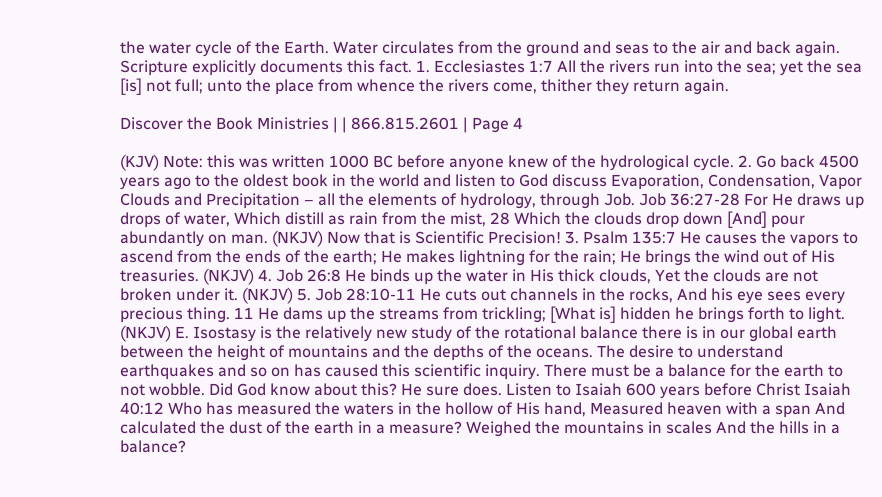the water cycle of the Earth. Water circulates from the ground and seas to the air and back again. Scripture explicitly documents this fact. 1. Ecclesiastes 1:7 All the rivers run into the sea; yet the sea [is] not full; unto the place from whence the rivers come, thither they return again.

Discover the Book Ministries | | 866.815.2601 | Page 4

(KJV) Note: this was written 1000 BC before anyone knew of the hydrological cycle. 2. Go back 4500 years ago to the oldest book in the world and listen to God discuss Evaporation, Condensation, Vapor Clouds and Precipitation – all the elements of hydrology, through Job. Job 36:27-28 For He draws up drops of water, Which distill as rain from the mist, 28 Which the clouds drop down [And] pour abundantly on man. (NKJV) Now that is Scientific Precision! 3. Psalm 135:7 He causes the vapors to ascend from the ends of the earth; He makes lightning for the rain; He brings the wind out of His treasuries. (NKJV) 4. Job 26:8 He binds up the water in His thick clouds, Yet the clouds are not broken under it. (NKJV) 5. Job 28:10-11 He cuts out channels in the rocks, And his eye sees every precious thing. 11 He dams up the streams from trickling; [What is] hidden he brings forth to light. (NKJV) E. Isostasy is the relatively new study of the rotational balance there is in our global earth between the height of mountains and the depths of the oceans. The desire to understand earthquakes and so on has caused this scientific inquiry. There must be a balance for the earth to not wobble. Did God know about this? He sure does. Listen to Isaiah 600 years before Christ Isaiah 40:12 Who has measured the waters in the hollow of His hand, Measured heaven with a span And calculated the dust of the earth in a measure? Weighed the mountains in scales And the hills in a balance?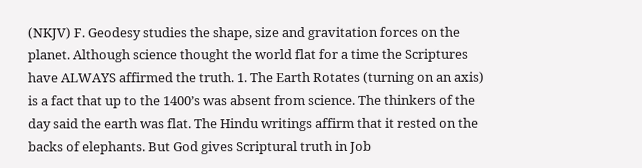(NKJV) F. Geodesy studies the shape, size and gravitation forces on the planet. Although science thought the world flat for a time the Scriptures have ALWAYS affirmed the truth. 1. The Earth Rotates (turning on an axis) is a fact that up to the 1400’s was absent from science. The thinkers of the day said the earth was flat. The Hindu writings affirm that it rested on the backs of elephants. But God gives Scriptural truth in Job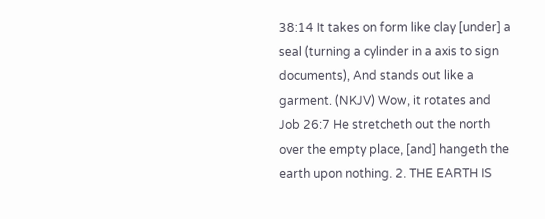38:14 It takes on form like clay [under] a seal (turning a cylinder in a axis to sign documents), And stands out like a garment. (NKJV) Wow, it rotates and Job 26:7 He stretcheth out the north over the empty place, [and] hangeth the earth upon nothing. 2. THE EARTH IS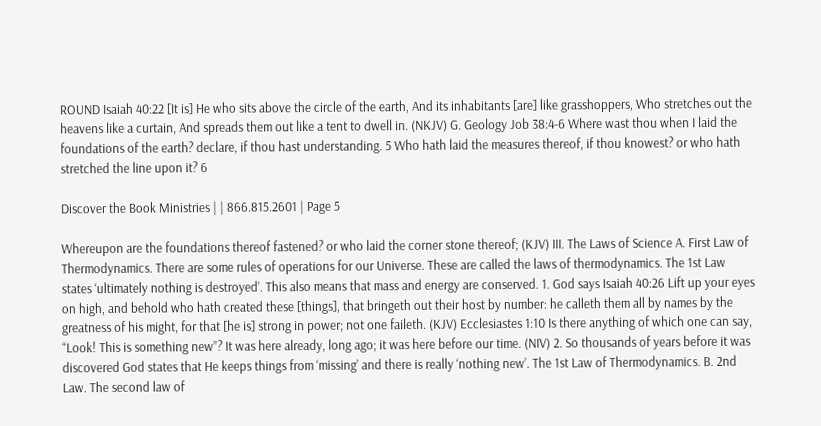ROUND Isaiah 40:22 [It is] He who sits above the circle of the earth, And its inhabitants [are] like grasshoppers, Who stretches out the heavens like a curtain, And spreads them out like a tent to dwell in. (NKJV) G. Geology Job 38:4-6 Where wast thou when I laid the foundations of the earth? declare, if thou hast understanding. 5 Who hath laid the measures thereof, if thou knowest? or who hath stretched the line upon it? 6

Discover the Book Ministries | | 866.815.2601 | Page 5

Whereupon are the foundations thereof fastened? or who laid the corner stone thereof; (KJV) III. The Laws of Science A. First Law of Thermodynamics. There are some rules of operations for our Universe. These are called the laws of thermodynamics. The 1st Law states ‘ultimately nothing is destroyed’. This also means that mass and energy are conserved. 1. God says Isaiah 40:26 Lift up your eyes on high, and behold who hath created these [things], that bringeth out their host by number: he calleth them all by names by the greatness of his might, for that [he is] strong in power; not one faileth. (KJV) Ecclesiastes 1:10 Is there anything of which one can say, “Look! This is something new”? It was here already, long ago; it was here before our time. (NIV) 2. So thousands of years before it was discovered God states that He keeps things from ‘missing’ and there is really ‘nothing new’. The 1st Law of Thermodynamics. B. 2nd Law. The second law of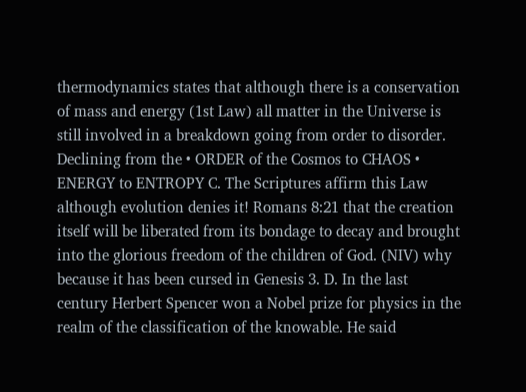thermodynamics states that although there is a conservation of mass and energy (1st Law) all matter in the Universe is still involved in a breakdown going from order to disorder. Declining from the • ORDER of the Cosmos to CHAOS • ENERGY to ENTROPY C. The Scriptures affirm this Law although evolution denies it! Romans 8:21 that the creation itself will be liberated from its bondage to decay and brought into the glorious freedom of the children of God. (NIV) why because it has been cursed in Genesis 3. D. In the last century Herbert Spencer won a Nobel prize for physics in the realm of the classification of the knowable. He said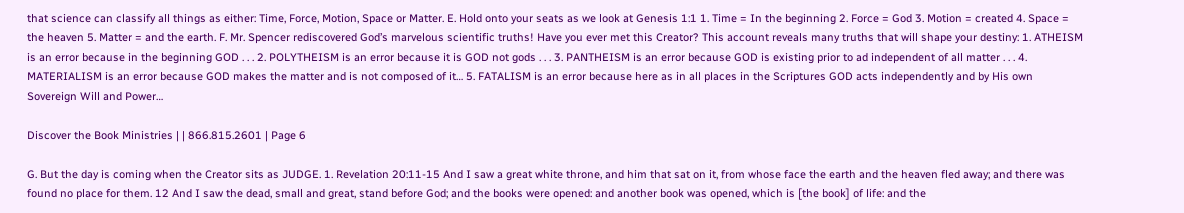that science can classify all things as either: Time, Force, Motion, Space or Matter. E. Hold onto your seats as we look at Genesis 1:1 1. Time = In the beginning 2. Force = God 3. Motion = created 4. Space = the heaven 5. Matter = and the earth. F. Mr. Spencer rediscovered God’s marvelous scientific truths! Have you ever met this Creator? This account reveals many truths that will shape your destiny: 1. ATHEISM is an error because in the beginning GOD . . . 2. POLYTHEISM is an error because it is GOD not gods . . . 3. PANTHEISM is an error because GOD is existing prior to ad independent of all matter . . . 4. MATERIALISM is an error because GOD makes the matter and is not composed of it… 5. FATALISM is an error because here as in all places in the Scriptures GOD acts independently and by His own Sovereign Will and Power…

Discover the Book Ministries | | 866.815.2601 | Page 6

G. But the day is coming when the Creator sits as JUDGE. 1. Revelation 20:11-15 And I saw a great white throne, and him that sat on it, from whose face the earth and the heaven fled away; and there was found no place for them. 12 And I saw the dead, small and great, stand before God; and the books were opened: and another book was opened, which is [the book] of life: and the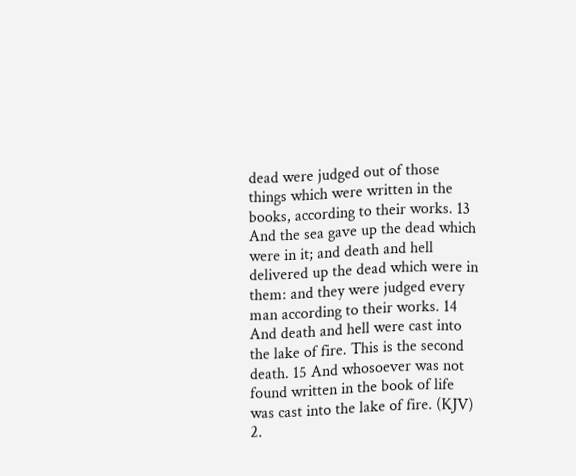dead were judged out of those things which were written in the books, according to their works. 13 And the sea gave up the dead which were in it; and death and hell delivered up the dead which were in them: and they were judged every man according to their works. 14 And death and hell were cast into the lake of fire. This is the second death. 15 And whosoever was not found written in the book of life was cast into the lake of fire. (KJV) 2.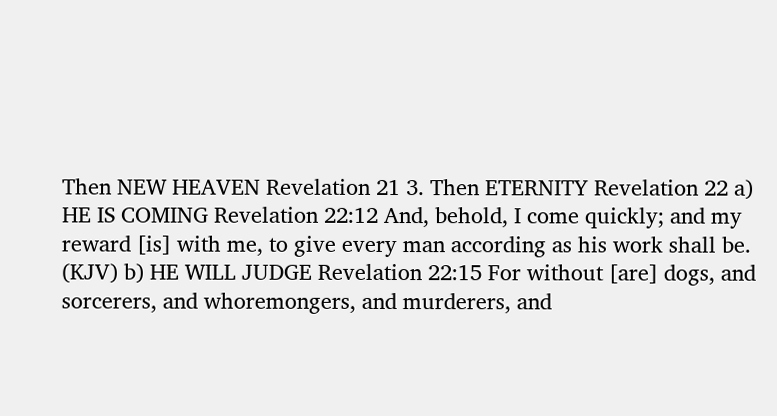Then NEW HEAVEN Revelation 21 3. Then ETERNITY Revelation 22 a) HE IS COMING Revelation 22:12 And, behold, I come quickly; and my reward [is] with me, to give every man according as his work shall be. (KJV) b) HE WILL JUDGE Revelation 22:15 For without [are] dogs, and sorcerers, and whoremongers, and murderers, and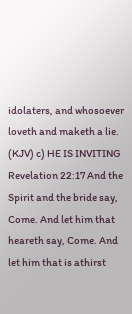idolaters, and whosoever loveth and maketh a lie. (KJV) c) HE IS INVITING Revelation 22:17 And the Spirit and the bride say, Come. And let him that heareth say, Come. And let him that is athirst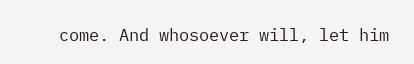come. And whosoever will, let him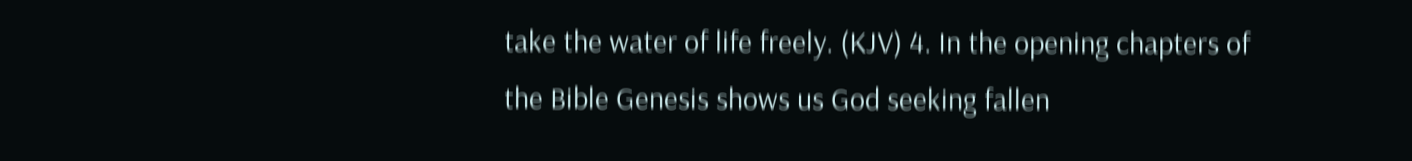take the water of life freely. (KJV) 4. In the opening chapters of the Bible Genesis shows us God seeking fallen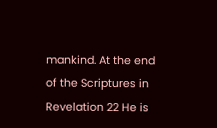mankind. At the end of the Scriptures in Revelation 22 He is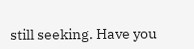still seeking. Have you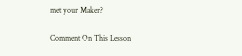met your Maker?

Comment On This Lesson